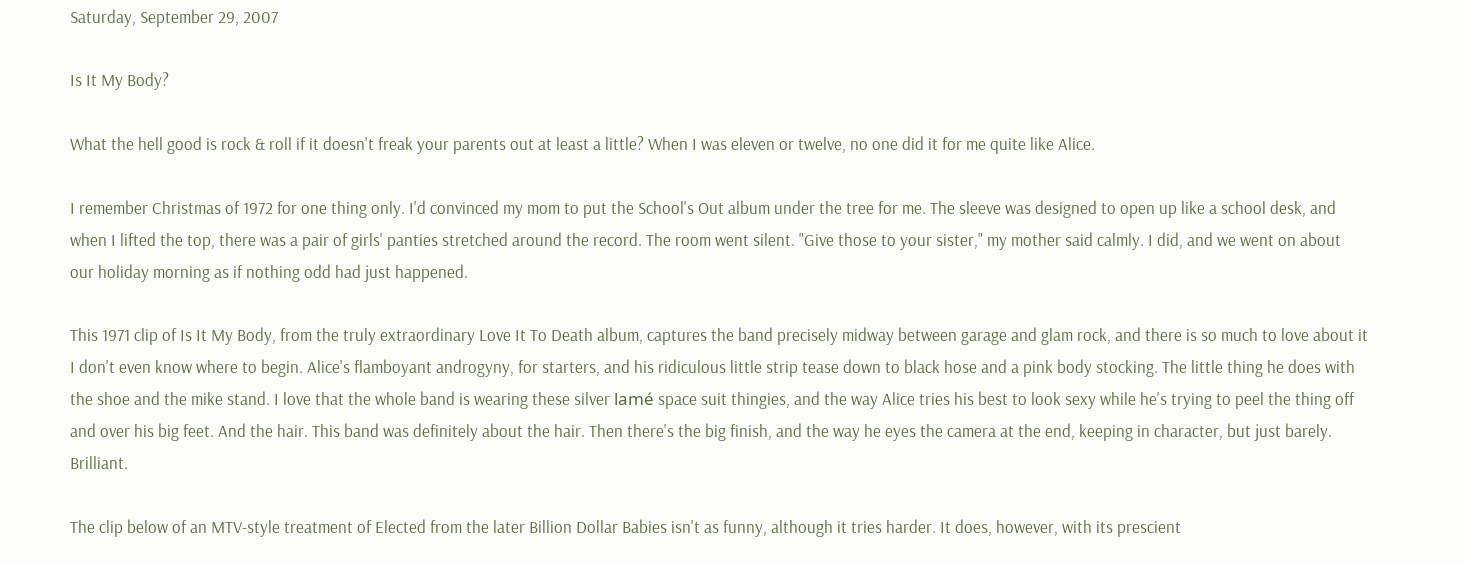Saturday, September 29, 2007

Is It My Body?

What the hell good is rock & roll if it doesn't freak your parents out at least a little? When I was eleven or twelve, no one did it for me quite like Alice.

I remember Christmas of 1972 for one thing only. I'd convinced my mom to put the School's Out album under the tree for me. The sleeve was designed to open up like a school desk, and when I lifted the top, there was a pair of girls' panties stretched around the record. The room went silent. "Give those to your sister," my mother said calmly. I did, and we went on about our holiday morning as if nothing odd had just happened.

This 1971 clip of Is It My Body, from the truly extraordinary Love It To Death album, captures the band precisely midway between garage and glam rock, and there is so much to love about it I don't even know where to begin. Alice's flamboyant androgyny, for starters, and his ridiculous little strip tease down to black hose and a pink body stocking. The little thing he does with the shoe and the mike stand. I love that the whole band is wearing these silver lamé space suit thingies, and the way Alice tries his best to look sexy while he's trying to peel the thing off and over his big feet. And the hair. This band was definitely about the hair. Then there's the big finish, and the way he eyes the camera at the end, keeping in character, but just barely. Brilliant.

The clip below of an MTV-style treatment of Elected from the later Billion Dollar Babies isn't as funny, although it tries harder. It does, however, with its prescient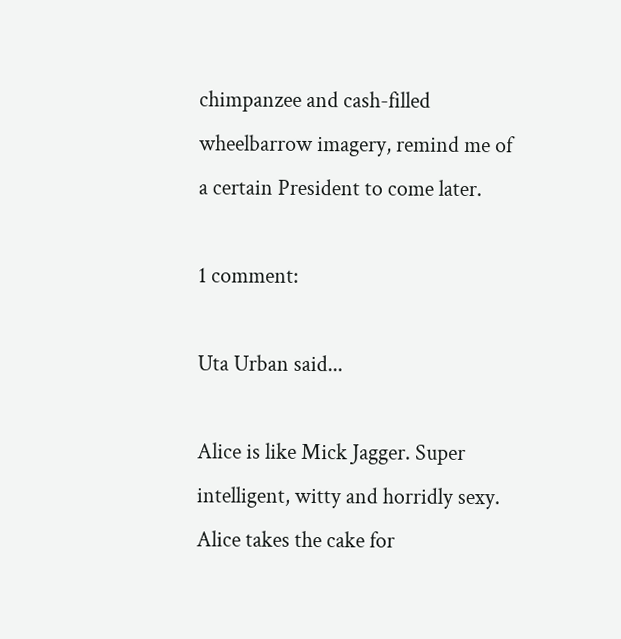chimpanzee and cash-filled wheelbarrow imagery, remind me of a certain President to come later.

1 comment:

Uta Urban said...

Alice is like Mick Jagger. Super intelligent, witty and horridly sexy. Alice takes the cake for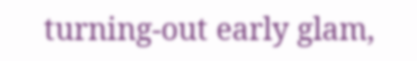turning-out early glam,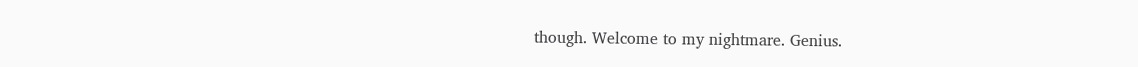though. Welcome to my nightmare. Genius.